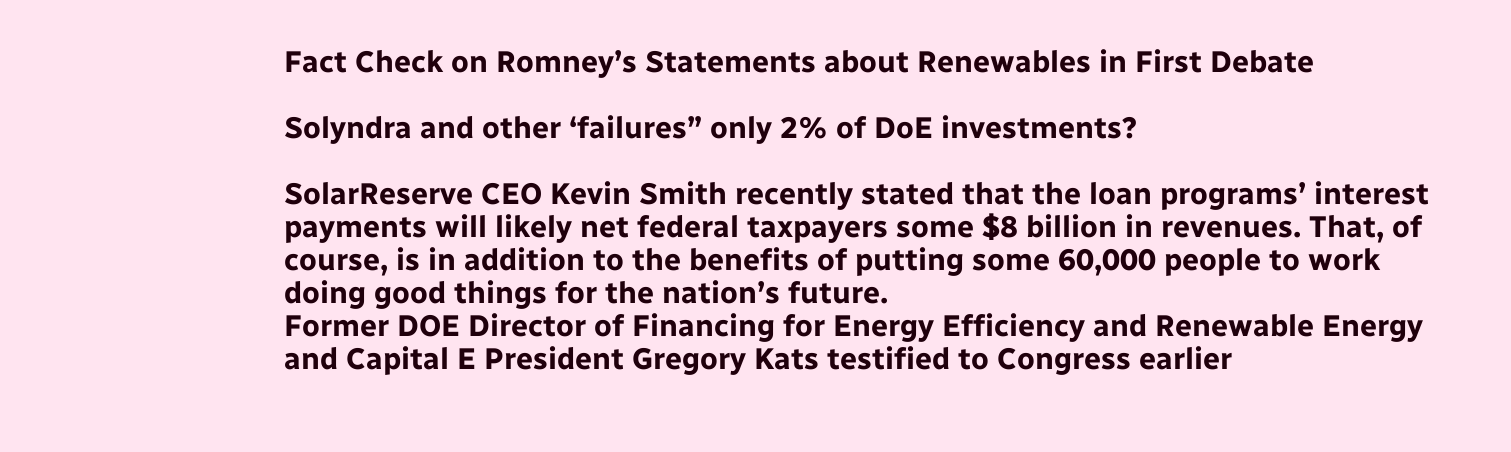Fact Check on Romney’s Statements about Renewables in First Debate

Solyndra and other ‘failures” only 2% of DoE investments?

SolarReserve CEO Kevin Smith recently stated that the loan programs’ interest payments will likely net federal taxpayers some $8 billion in revenues. That, of course, is in addition to the benefits of putting some 60,000 people to work doing good things for the nation’s future.
Former DOE Director of Financing for Energy Efficiency and Renewable Energy and Capital E President Gregory Kats testified to Congress earlier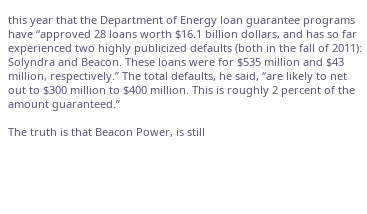this year that the Department of Energy loan guarantee programs have “approved 28 loans worth $16.1 billion dollars, and has so far experienced two highly publicized defaults (both in the fall of 2011): Solyndra and Beacon. These loans were for $535 million and $43 million, respectively.” The total defaults, he said, “are likely to net out to $300 million to $400 million. This is roughly 2 percent of the amount guaranteed.”

The truth is that Beacon Power, is still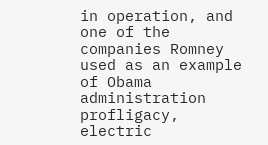in operation, and one of the companies Romney used as an example of Obama administration profligacy, electric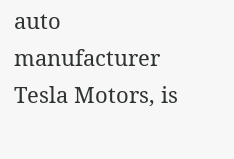auto manufacturer Tesla Motors, is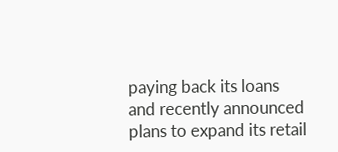paying back its loans and recently announced plans to expand its retail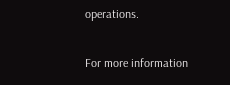operations.

For more information